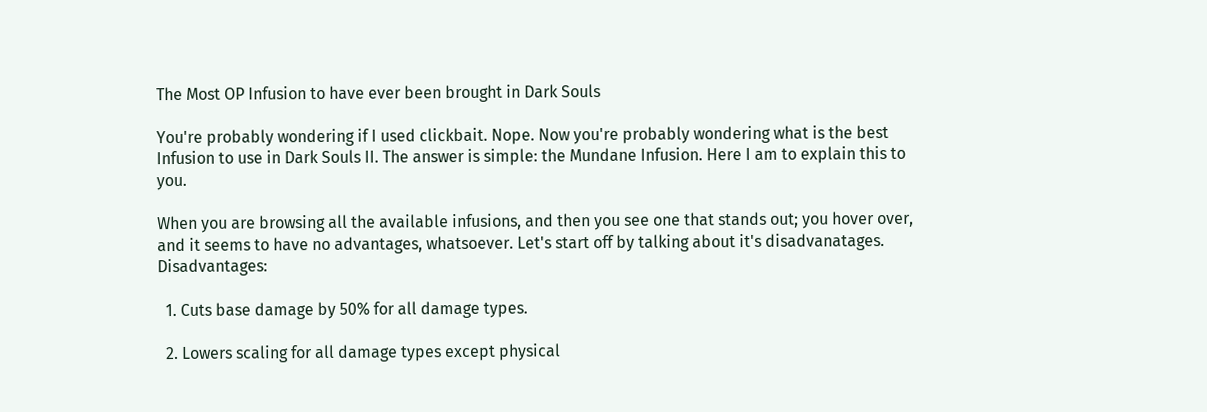The Most OP Infusion to have ever been brought in Dark Souls

You're probably wondering if I used clickbait. Nope. Now you're probably wondering what is the best Infusion to use in Dark Souls II. The answer is simple: the Mundane Infusion. Here I am to explain this to you.

When you are browsing all the available infusions, and then you see one that stands out; you hover over, and it seems to have no advantages, whatsoever. Let's start off by talking about it's disadvanatages. Disadvantages:

  1. Cuts base damage by 50% for all damage types.

  2. Lowers scaling for all damage types except physical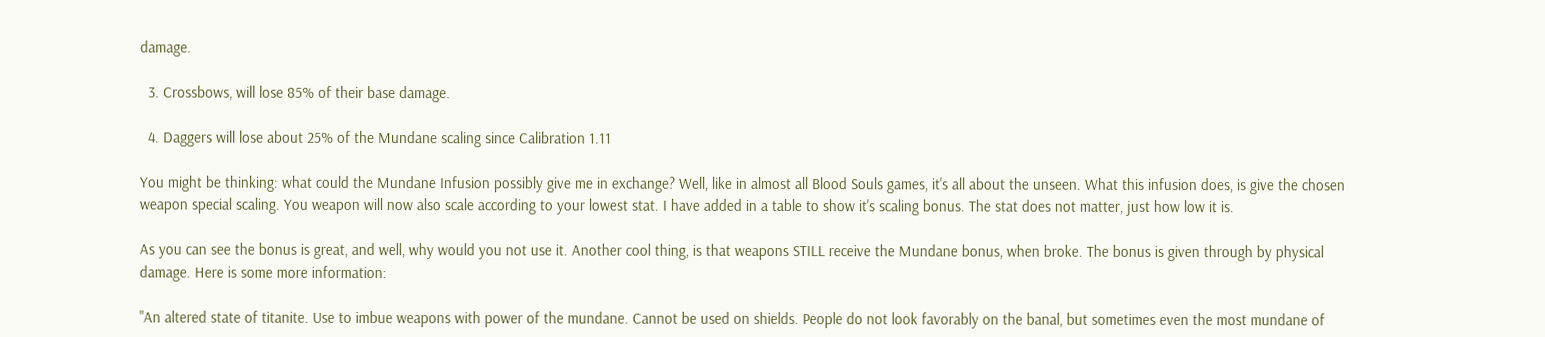damage.

  3. Crossbows, will lose 85% of their base damage.

  4. Daggers will lose about 25% of the Mundane scaling since Calibration 1.11

You might be thinking: what could the Mundane Infusion possibly give me in exchange? Well, like in almost all Blood Souls games, it's all about the unseen. What this infusion does, is give the chosen weapon special scaling. You weapon will now also scale according to your lowest stat. I have added in a table to show it's scaling bonus. The stat does not matter, just how low it is.

As you can see the bonus is great, and well, why would you not use it. Another cool thing, is that weapons STILL receive the Mundane bonus, when broke. The bonus is given through by physical damage. Here is some more information:

"An altered state of titanite. Use to imbue weapons with power of the mundane. Cannot be used on shields. People do not look favorably on the banal, but sometimes even the most mundane of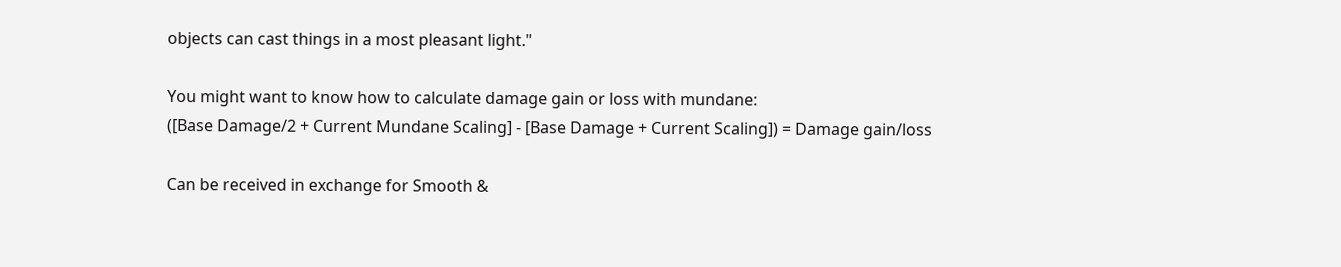objects can cast things in a most pleasant light."

You might want to know how to calculate damage gain or loss with mundane:
([Base Damage/2 + Current Mundane Scaling] - [Base Damage + Current Scaling]) = Damage gain/loss

Can be received in exchange for Smooth &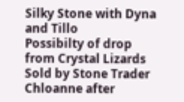Silky Stone with Dyna and Tillo
Possibilty of drop from Crystal Lizards
Sold by Stone Trader Chloanne after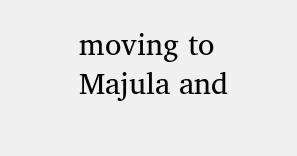moving to Majula and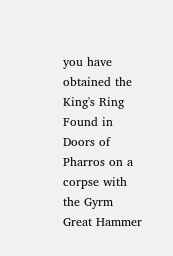you have obtained the King's Ring
Found in Doors of Pharros on a corpse with the Gyrm Great Hammer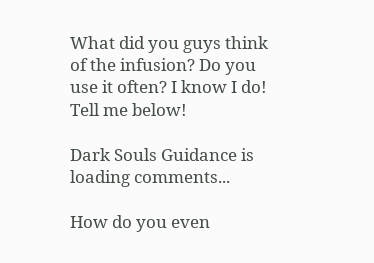What did you guys think of the infusion? Do you use it often? I know I do! Tell me below!

Dark Souls Guidance is loading comments...

How do you even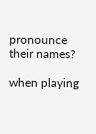pronounce their names?

when playing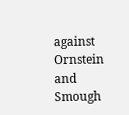against Ornstein and Smough